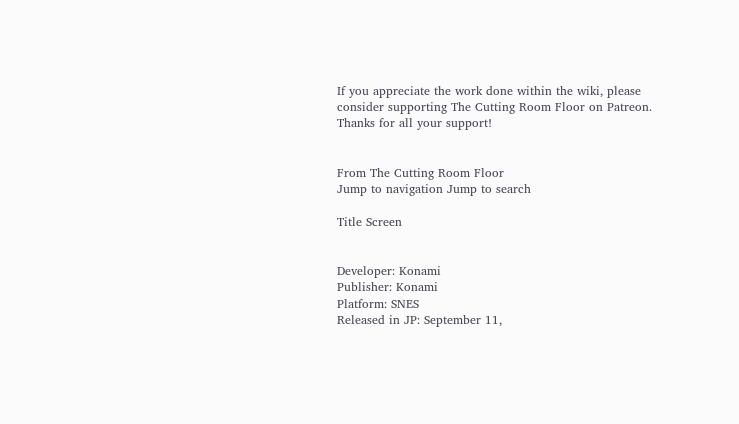If you appreciate the work done within the wiki, please consider supporting The Cutting Room Floor on Patreon. Thanks for all your support!


From The Cutting Room Floor
Jump to navigation Jump to search

Title Screen


Developer: Konami
Publisher: Konami
Platform: SNES
Released in JP: September 11,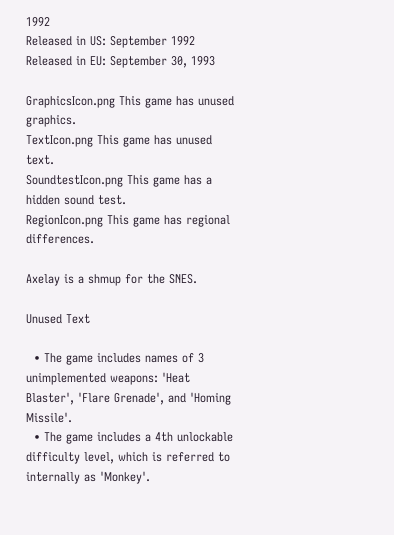1992
Released in US: September 1992
Released in EU: September 30, 1993

GraphicsIcon.png This game has unused graphics.
TextIcon.png This game has unused text.
SoundtestIcon.png This game has a hidden sound test.
RegionIcon.png This game has regional differences.

Axelay is a shmup for the SNES.

Unused Text

  • The game includes names of 3 unimplemented weapons: 'Heat Blaster', 'Flare Grenade', and 'Homing Missile'.
  • The game includes a 4th unlockable difficulty level, which is referred to internally as 'Monkey'.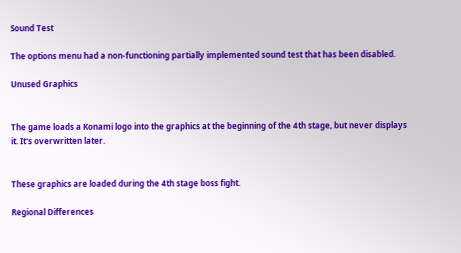Sound Test

The options menu had a non-functioning partially implemented sound test that has been disabled.

Unused Graphics


The game loads a Konami logo into the graphics at the beginning of the 4th stage, but never displays it. It's overwritten later.


These graphics are loaded during the 4th stage boss fight.

Regional Differences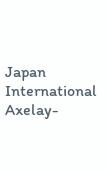Japan International
Axelay-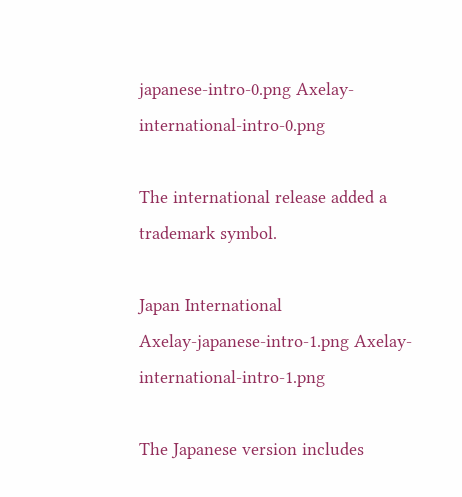japanese-intro-0.png Axelay-international-intro-0.png

The international release added a trademark symbol.

Japan International
Axelay-japanese-intro-1.png Axelay-international-intro-1.png

The Japanese version includes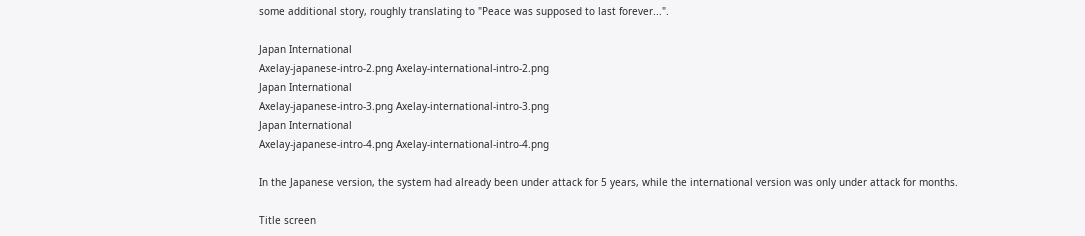some additional story, roughly translating to "Peace was supposed to last forever...".

Japan International
Axelay-japanese-intro-2.png Axelay-international-intro-2.png
Japan International
Axelay-japanese-intro-3.png Axelay-international-intro-3.png
Japan International
Axelay-japanese-intro-4.png Axelay-international-intro-4.png

In the Japanese version, the system had already been under attack for 5 years, while the international version was only under attack for months.

Title screen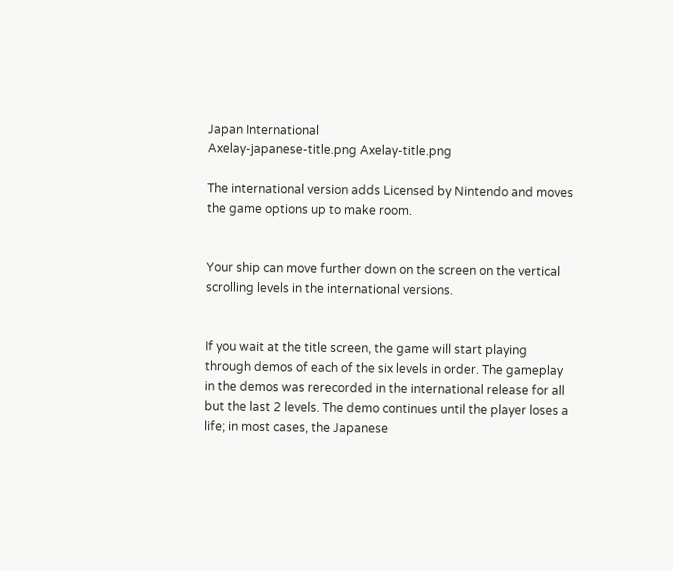Japan International
Axelay-japanese-title.png Axelay-title.png

The international version adds Licensed by Nintendo and moves the game options up to make room.


Your ship can move further down on the screen on the vertical scrolling levels in the international versions.


If you wait at the title screen, the game will start playing through demos of each of the six levels in order. The gameplay in the demos was rerecorded in the international release for all but the last 2 levels. The demo continues until the player loses a life; in most cases, the Japanese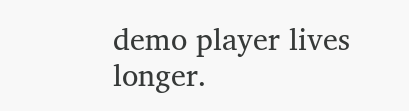demo player lives longer.